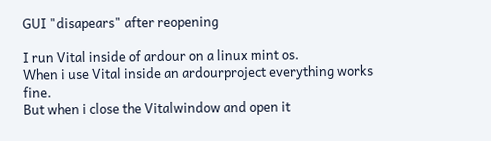GUI "disapears" after reopening

I run Vital inside of ardour on a linux mint os.
When i use Vital inside an ardourproject everything works fine.
But when i close the Vitalwindow and open it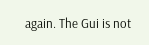again. The Gui is not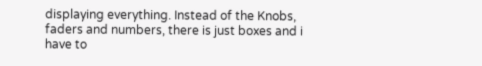displaying everything. Instead of the Knobs, faders and numbers, there is just boxes and i have to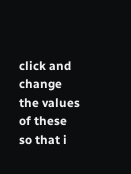click and change the values of these so that i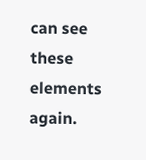can see these elements again.